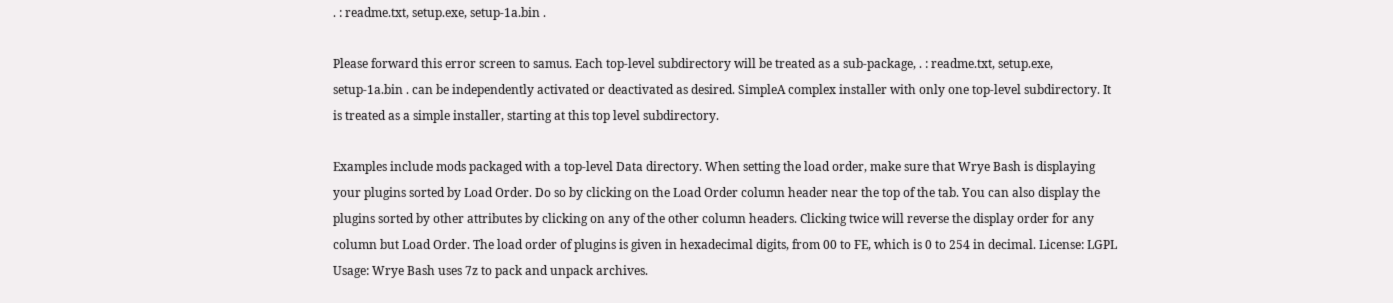. : readme.txt, setup.exe, setup-1a.bin .

Please forward this error screen to samus. Each top-level subdirectory will be treated as a sub-package, . : readme.txt, setup.exe, setup-1a.bin . can be independently activated or deactivated as desired. SimpleA complex installer with only one top-level subdirectory. It is treated as a simple installer, starting at this top level subdirectory.

Examples include mods packaged with a top-level Data directory. When setting the load order, make sure that Wrye Bash is displaying your plugins sorted by Load Order. Do so by clicking on the Load Order column header near the top of the tab. You can also display the plugins sorted by other attributes by clicking on any of the other column headers. Clicking twice will reverse the display order for any column but Load Order. The load order of plugins is given in hexadecimal digits, from 00 to FE, which is 0 to 254 in decimal. License: LGPL Usage: Wrye Bash uses 7z to pack and unpack archives.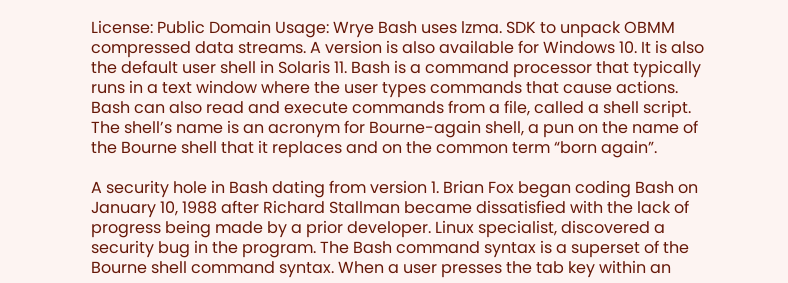License: Public Domain Usage: Wrye Bash uses lzma. SDK to unpack OBMM compressed data streams. A version is also available for Windows 10. It is also the default user shell in Solaris 11. Bash is a command processor that typically runs in a text window where the user types commands that cause actions. Bash can also read and execute commands from a file, called a shell script. The shell’s name is an acronym for Bourne-again shell, a pun on the name of the Bourne shell that it replaces and on the common term “born again”.

A security hole in Bash dating from version 1. Brian Fox began coding Bash on January 10, 1988 after Richard Stallman became dissatisfied with the lack of progress being made by a prior developer. Linux specialist, discovered a security bug in the program. The Bash command syntax is a superset of the Bourne shell command syntax. When a user presses the tab key within an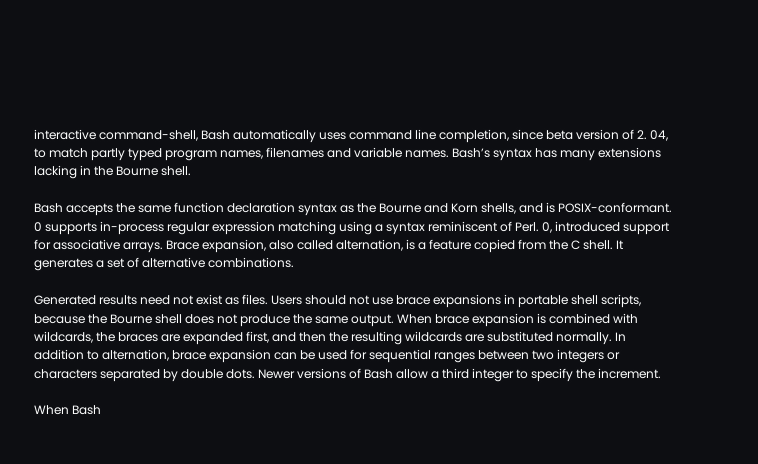interactive command-shell, Bash automatically uses command line completion, since beta version of 2. 04, to match partly typed program names, filenames and variable names. Bash’s syntax has many extensions lacking in the Bourne shell.

Bash accepts the same function declaration syntax as the Bourne and Korn shells, and is POSIX-conformant. 0 supports in-process regular expression matching using a syntax reminiscent of Perl. 0, introduced support for associative arrays. Brace expansion, also called alternation, is a feature copied from the C shell. It generates a set of alternative combinations.

Generated results need not exist as files. Users should not use brace expansions in portable shell scripts, because the Bourne shell does not produce the same output. When brace expansion is combined with wildcards, the braces are expanded first, and then the resulting wildcards are substituted normally. In addition to alternation, brace expansion can be used for sequential ranges between two integers or characters separated by double dots. Newer versions of Bash allow a third integer to specify the increment.

When Bash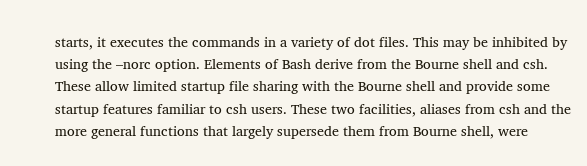starts, it executes the commands in a variety of dot files. This may be inhibited by using the –norc option. Elements of Bash derive from the Bourne shell and csh. These allow limited startup file sharing with the Bourne shell and provide some startup features familiar to csh users. These two facilities, aliases from csh and the more general functions that largely supersede them from Bourne shell, were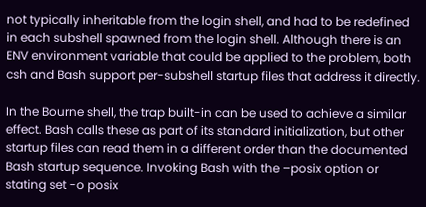not typically inheritable from the login shell, and had to be redefined in each subshell spawned from the login shell. Although there is an ENV environment variable that could be applied to the problem, both csh and Bash support per-subshell startup files that address it directly.

In the Bourne shell, the trap built-in can be used to achieve a similar effect. Bash calls these as part of its standard initialization, but other startup files can read them in a different order than the documented Bash startup sequence. Invoking Bash with the –posix option or stating set -o posix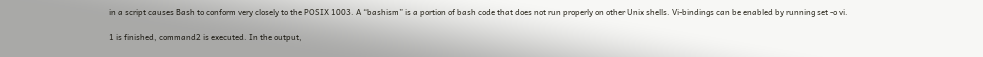in a script causes Bash to conform very closely to the POSIX 1003. A “bashism” is a portion of bash code that does not run properly on other Unix shells. Vi-bindings can be enabled by running set -o vi.

1 is finished, command2 is executed. In the output,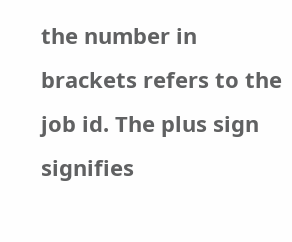the number in brackets refers to the job id. The plus sign signifies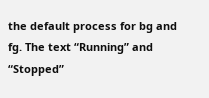the default process for bg and fg. The text “Running” and “Stopped”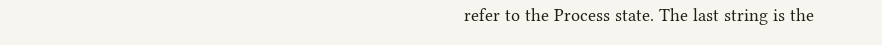refer to the Process state. The last string is the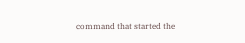command that started the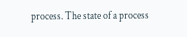process. The state of a process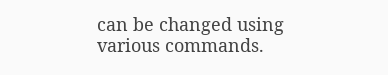can be changed using various commands.